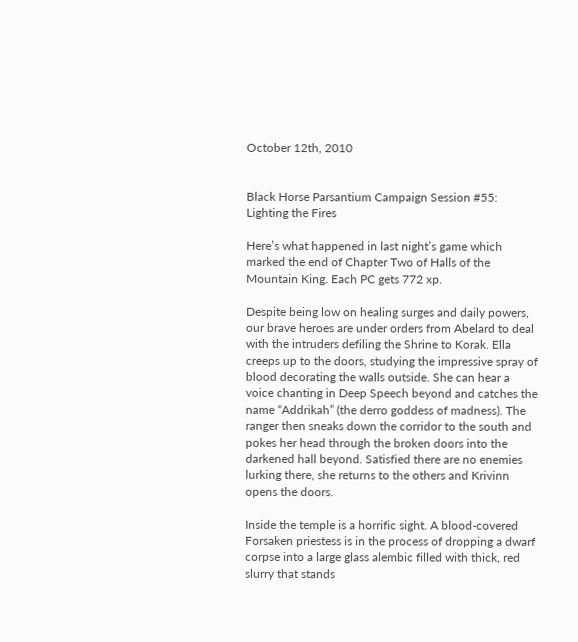October 12th, 2010


Black Horse Parsantium Campaign Session #55: Lighting the Fires

Here’s what happened in last night’s game which marked the end of Chapter Two of Halls of the Mountain King. Each PC gets 772 xp.

Despite being low on healing surges and daily powers, our brave heroes are under orders from Abelard to deal with the intruders defiling the Shrine to Korak. Ella creeps up to the doors, studying the impressive spray of blood decorating the walls outside. She can hear a voice chanting in Deep Speech beyond and catches the name “Addrikah” (the derro goddess of madness). The ranger then sneaks down the corridor to the south and pokes her head through the broken doors into the darkened hall beyond. Satisfied there are no enemies lurking there, she returns to the others and Krivinn opens the doors.

Inside the temple is a horrific sight. A blood-covered Forsaken priestess is in the process of dropping a dwarf corpse into a large glass alembic filled with thick, red slurry that stands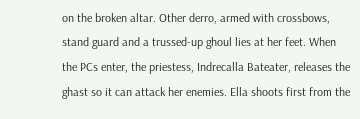on the broken altar. Other derro, armed with crossbows, stand guard and a trussed-up ghoul lies at her feet. When the PCs enter, the priestess, Indrecalla Bateater, releases the ghast so it can attack her enemies. Ella shoots first from the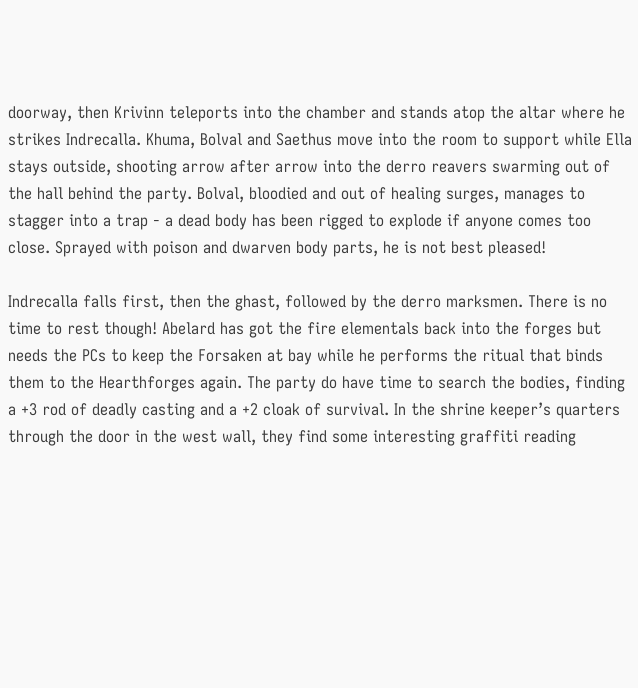doorway, then Krivinn teleports into the chamber and stands atop the altar where he strikes Indrecalla. Khuma, Bolval and Saethus move into the room to support while Ella stays outside, shooting arrow after arrow into the derro reavers swarming out of the hall behind the party. Bolval, bloodied and out of healing surges, manages to stagger into a trap - a dead body has been rigged to explode if anyone comes too close. Sprayed with poison and dwarven body parts, he is not best pleased!

Indrecalla falls first, then the ghast, followed by the derro marksmen. There is no time to rest though! Abelard has got the fire elementals back into the forges but needs the PCs to keep the Forsaken at bay while he performs the ritual that binds them to the Hearthforges again. The party do have time to search the bodies, finding a +3 rod of deadly casting and a +2 cloak of survival. In the shrine keeper’s quarters through the door in the west wall, they find some interesting graffiti reading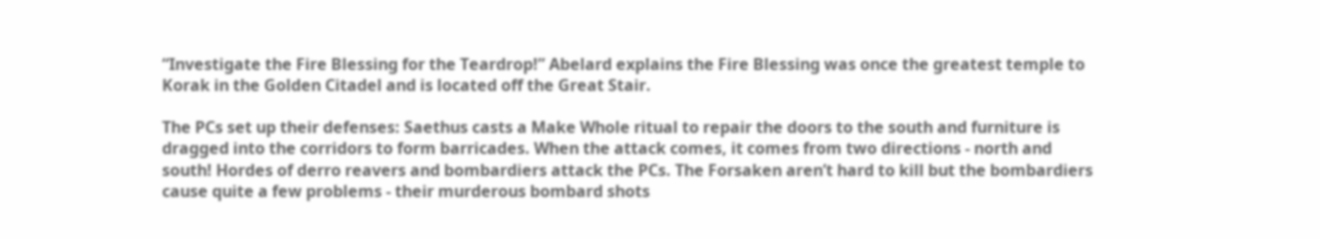“Investigate the Fire Blessing for the Teardrop!” Abelard explains the Fire Blessing was once the greatest temple to Korak in the Golden Citadel and is located off the Great Stair.

The PCs set up their defenses: Saethus casts a Make Whole ritual to repair the doors to the south and furniture is dragged into the corridors to form barricades. When the attack comes, it comes from two directions - north and south! Hordes of derro reavers and bombardiers attack the PCs. The Forsaken aren’t hard to kill but the bombardiers cause quite a few problems - their murderous bombard shots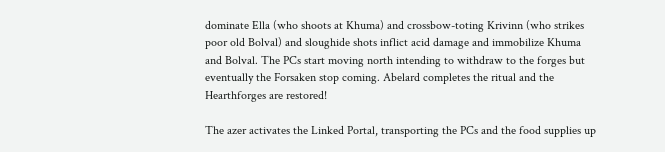dominate Ella (who shoots at Khuma) and crossbow-toting Krivinn (who strikes poor old Bolval) and sloughide shots inflict acid damage and immobilize Khuma and Bolval. The PCs start moving north intending to withdraw to the forges but eventually the Forsaken stop coming. Abelard completes the ritual and the Hearthforges are restored!

The azer activates the Linked Portal, transporting the PCs and the food supplies up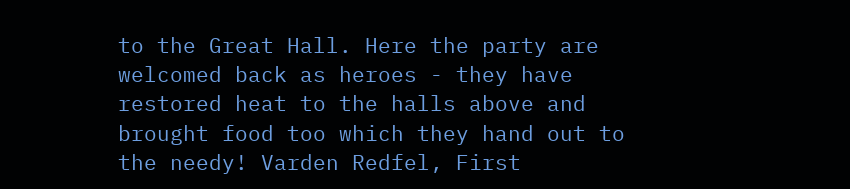to the Great Hall. Here the party are welcomed back as heroes - they have restored heat to the halls above and brought food too which they hand out to the needy! Varden Redfel, First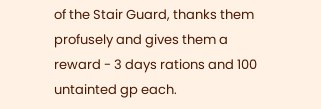of the Stair Guard, thanks them profusely and gives them a reward - 3 days rations and 100 untainted gp each.